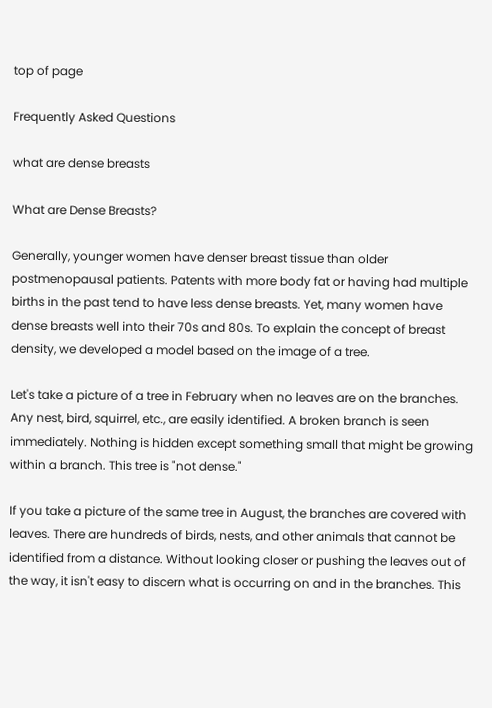top of page

Frequently Asked Questions

what are dense breasts

What are Dense Breasts?

Generally, younger women have denser breast tissue than older postmenopausal patients. Patents with more body fat or having had multiple births in the past tend to have less dense breasts. Yet, many women have dense breasts well into their 70s and 80s. To explain the concept of breast density, we developed a model based on the image of a tree.

Let's take a picture of a tree in February when no leaves are on the branches. Any nest, bird, squirrel, etc., are easily identified. A broken branch is seen immediately. Nothing is hidden except something small that might be growing within a branch. This tree is "not dense."

If you take a picture of the same tree in August, the branches are covered with leaves. There are hundreds of birds, nests, and other animals that cannot be identified from a distance. Without looking closer or pushing the leaves out of the way, it isn't easy to discern what is occurring on and in the branches. This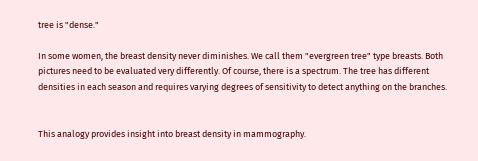tree is "dense."

In some women, the breast density never diminishes. We call them "evergreen tree" type breasts. Both pictures need to be evaluated very differently. Of course, there is a spectrum. The tree has different densities in each season and requires varying degrees of sensitivity to detect anything on the branches.


This analogy provides insight into breast density in mammography.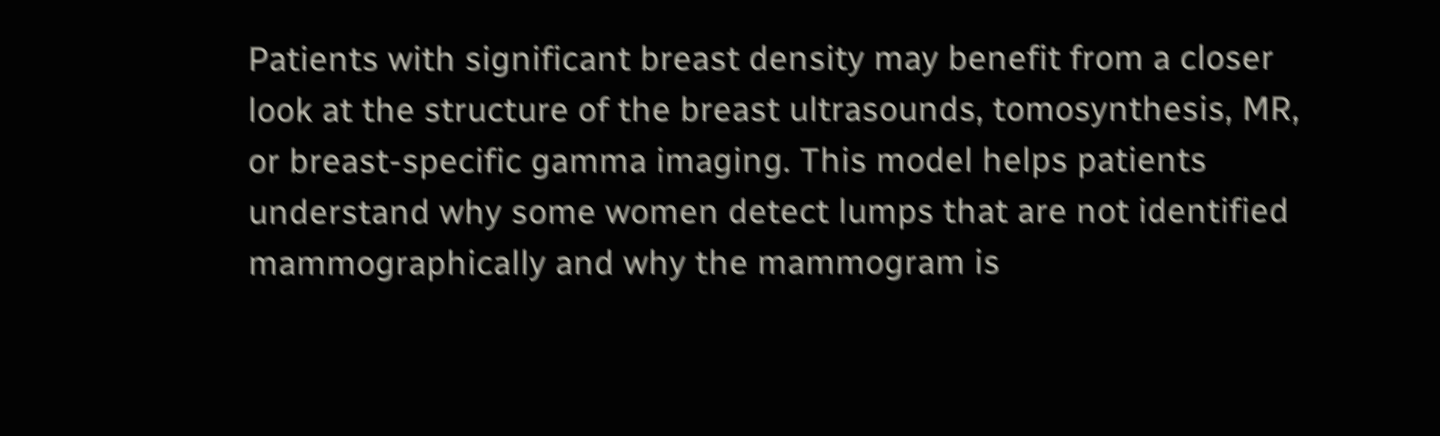Patients with significant breast density may benefit from a closer look at the structure of the breast ultrasounds, tomosynthesis, MR, or breast-specific gamma imaging. This model helps patients understand why some women detect lumps that are not identified mammographically and why the mammogram is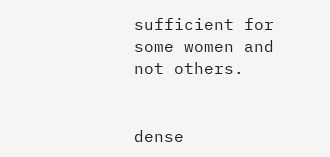sufficient for some women and not others.


dense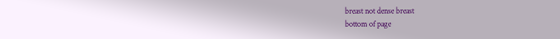breast not dense breast
bottom of page